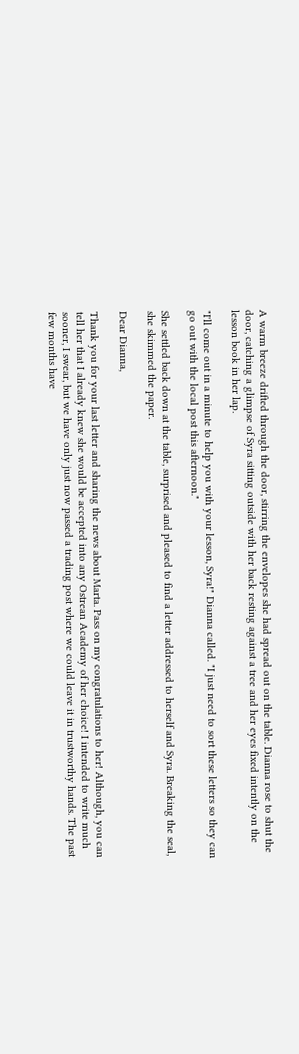A warm breeze drifted through the door, stirring the envelopes she had spread out on the table. Dianna rose to shut the door, catching a glimpse of Syra sitting outside with her back resting against a tree and her eyes fixed intently on the lesson book in her lap.

"I'll come out in a minute to help you with your lesson, Syra!" Dianna called. "I just need to sort these letters so they can go out with the local post this afternoon."

She settled back down at the table, surprised and pleased to find a letter addressed to herself and Syra. Breaking the seal, she skimmed the paper.

Dear Dianna,

Thank you for your last letter and sharing the news about Marta. Pass on my congratulations to her! Although, you can tell her that I already knew she would be accepted into any Ostrean Academy of her choice! I intended to write much sooner, I swear, but we have only just now passed a trading post where we could leave it in trustworthy hands. The past few months have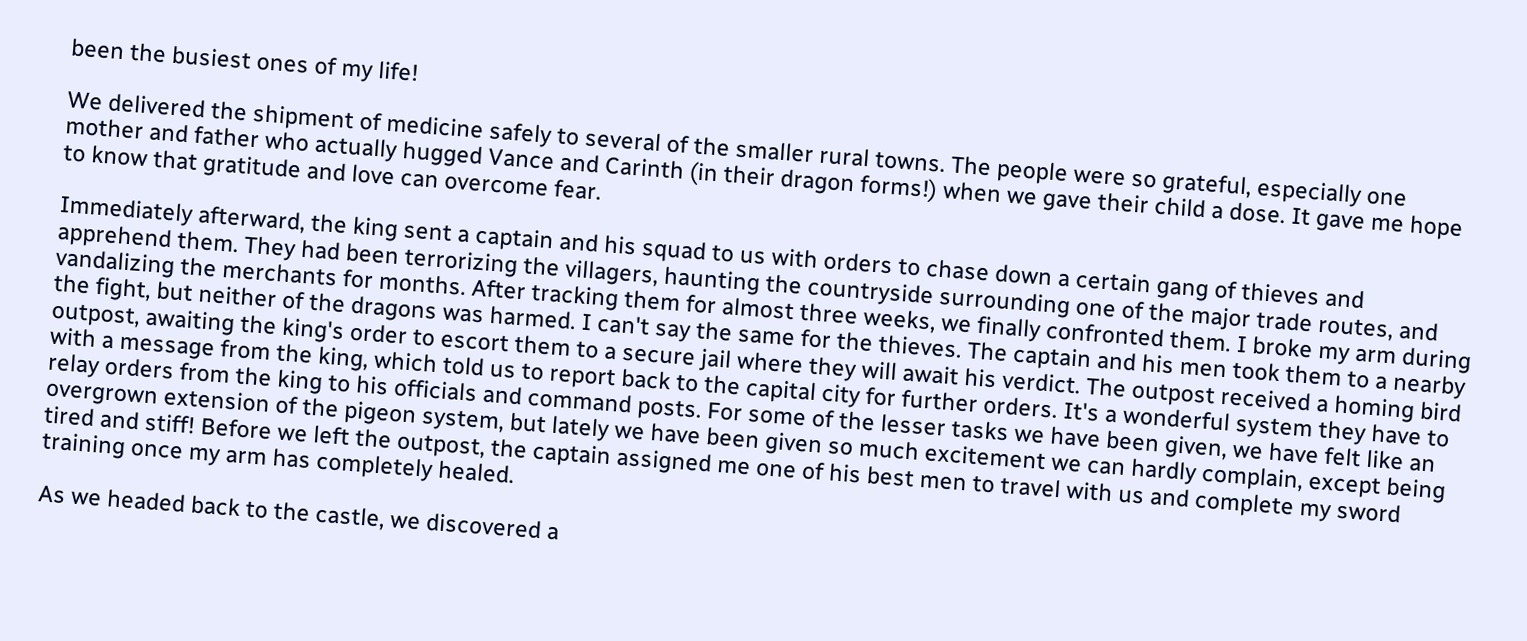been the busiest ones of my life!

We delivered the shipment of medicine safely to several of the smaller rural towns. The people were so grateful, especially one mother and father who actually hugged Vance and Carinth (in their dragon forms!) when we gave their child a dose. It gave me hope to know that gratitude and love can overcome fear.

Immediately afterward, the king sent a captain and his squad to us with orders to chase down a certain gang of thieves and apprehend them. They had been terrorizing the villagers, haunting the countryside surrounding one of the major trade routes, and vandalizing the merchants for months. After tracking them for almost three weeks, we finally confronted them. I broke my arm during the fight, but neither of the dragons was harmed. I can't say the same for the thieves. The captain and his men took them to a nearby outpost, awaiting the king's order to escort them to a secure jail where they will await his verdict. The outpost received a homing bird with a message from the king, which told us to report back to the capital city for further orders. It's a wonderful system they have to relay orders from the king to his officials and command posts. For some of the lesser tasks we have been given, we have felt like an overgrown extension of the pigeon system, but lately we have been given so much excitement we can hardly complain, except being tired and stiff! Before we left the outpost, the captain assigned me one of his best men to travel with us and complete my sword training once my arm has completely healed.

As we headed back to the castle, we discovered a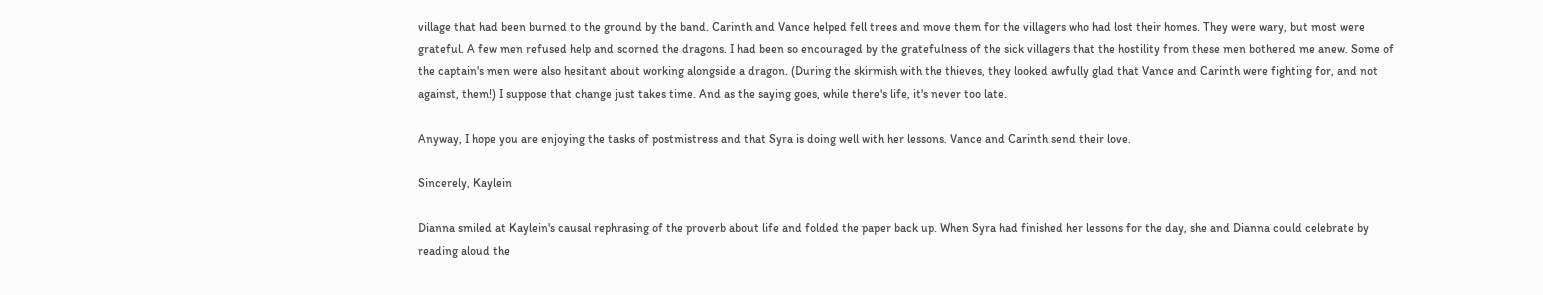village that had been burned to the ground by the band. Carinth and Vance helped fell trees and move them for the villagers who had lost their homes. They were wary, but most were grateful. A few men refused help and scorned the dragons. I had been so encouraged by the gratefulness of the sick villagers that the hostility from these men bothered me anew. Some of the captain's men were also hesitant about working alongside a dragon. (During the skirmish with the thieves, they looked awfully glad that Vance and Carinth were fighting for, and not against, them!) I suppose that change just takes time. And as the saying goes, while there's life, it's never too late.

Anyway, I hope you are enjoying the tasks of postmistress and that Syra is doing well with her lessons. Vance and Carinth send their love.

Sincerely, Kaylein

Dianna smiled at Kaylein's causal rephrasing of the proverb about life and folded the paper back up. When Syra had finished her lessons for the day, she and Dianna could celebrate by reading aloud the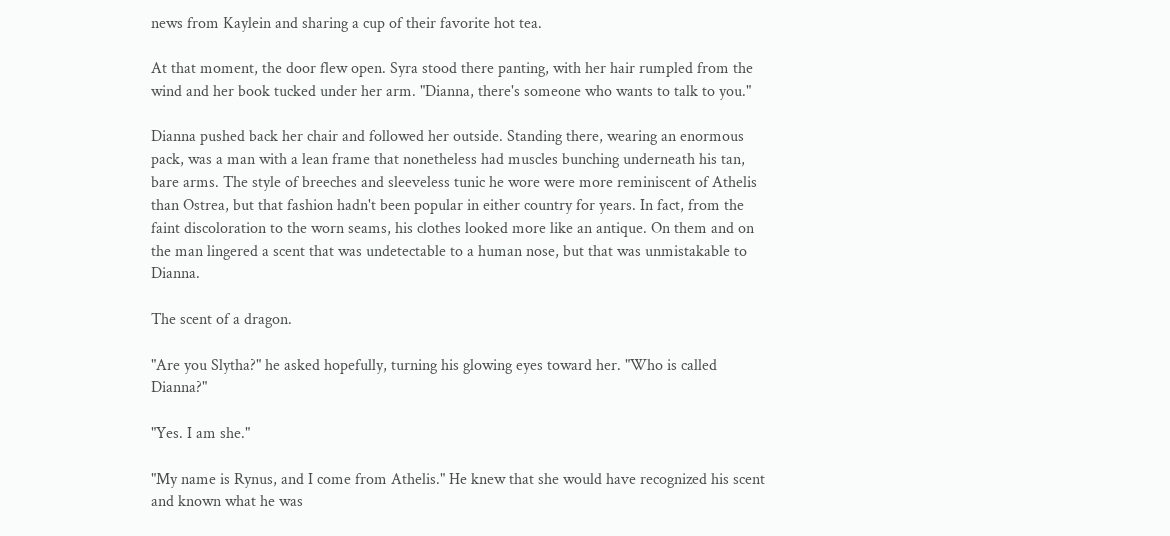news from Kaylein and sharing a cup of their favorite hot tea.

At that moment, the door flew open. Syra stood there panting, with her hair rumpled from the wind and her book tucked under her arm. "Dianna, there's someone who wants to talk to you."

Dianna pushed back her chair and followed her outside. Standing there, wearing an enormous pack, was a man with a lean frame that nonetheless had muscles bunching underneath his tan, bare arms. The style of breeches and sleeveless tunic he wore were more reminiscent of Athelis than Ostrea, but that fashion hadn't been popular in either country for years. In fact, from the faint discoloration to the worn seams, his clothes looked more like an antique. On them and on the man lingered a scent that was undetectable to a human nose, but that was unmistakable to Dianna.

The scent of a dragon.

"Are you Slytha?" he asked hopefully, turning his glowing eyes toward her. "Who is called Dianna?"

"Yes. I am she."

"My name is Rynus, and I come from Athelis." He knew that she would have recognized his scent and known what he was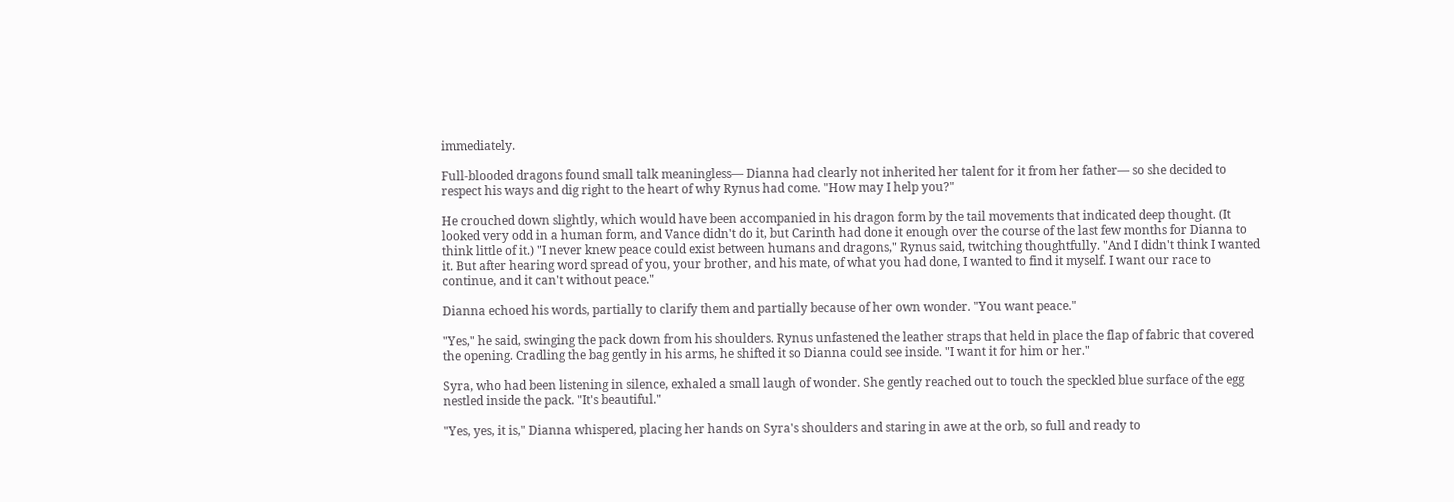immediately.

Full-blooded dragons found small talk meaningless— Dianna had clearly not inherited her talent for it from her father— so she decided to respect his ways and dig right to the heart of why Rynus had come. "How may I help you?"

He crouched down slightly, which would have been accompanied in his dragon form by the tail movements that indicated deep thought. (It looked very odd in a human form, and Vance didn't do it, but Carinth had done it enough over the course of the last few months for Dianna to think little of it.) "I never knew peace could exist between humans and dragons," Rynus said, twitching thoughtfully. "And I didn't think I wanted it. But after hearing word spread of you, your brother, and his mate, of what you had done, I wanted to find it myself. I want our race to continue, and it can't without peace."

Dianna echoed his words, partially to clarify them and partially because of her own wonder. "You want peace."

"Yes," he said, swinging the pack down from his shoulders. Rynus unfastened the leather straps that held in place the flap of fabric that covered the opening. Cradling the bag gently in his arms, he shifted it so Dianna could see inside. "I want it for him or her."

Syra, who had been listening in silence, exhaled a small laugh of wonder. She gently reached out to touch the speckled blue surface of the egg nestled inside the pack. "It's beautiful."

"Yes, yes, it is," Dianna whispered, placing her hands on Syra's shoulders and staring in awe at the orb, so full and ready to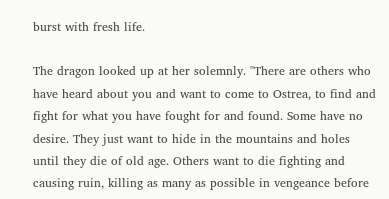burst with fresh life.

The dragon looked up at her solemnly. "There are others who have heard about you and want to come to Ostrea, to find and fight for what you have fought for and found. Some have no desire. They just want to hide in the mountains and holes until they die of old age. Others want to die fighting and causing ruin, killing as many as possible in vengeance before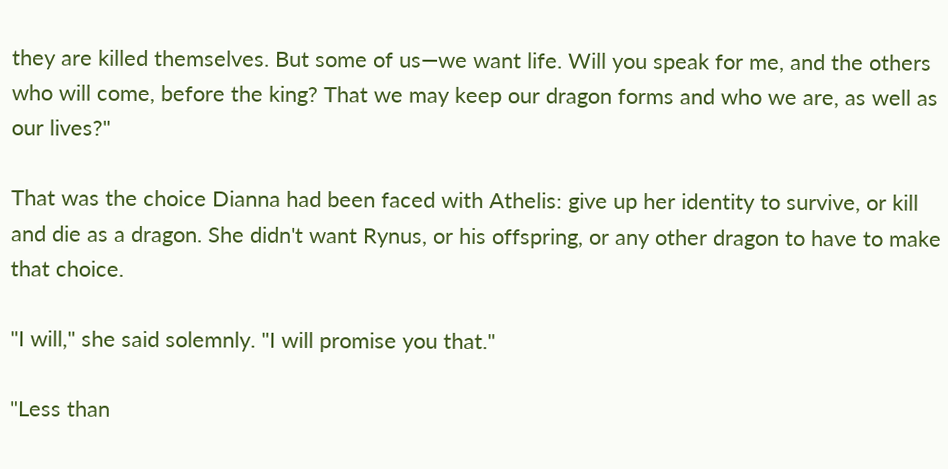they are killed themselves. But some of us—we want life. Will you speak for me, and the others who will come, before the king? That we may keep our dragon forms and who we are, as well as our lives?"

That was the choice Dianna had been faced with Athelis: give up her identity to survive, or kill and die as a dragon. She didn't want Rynus, or his offspring, or any other dragon to have to make that choice.

"I will," she said solemnly. "I will promise you that."

"Less than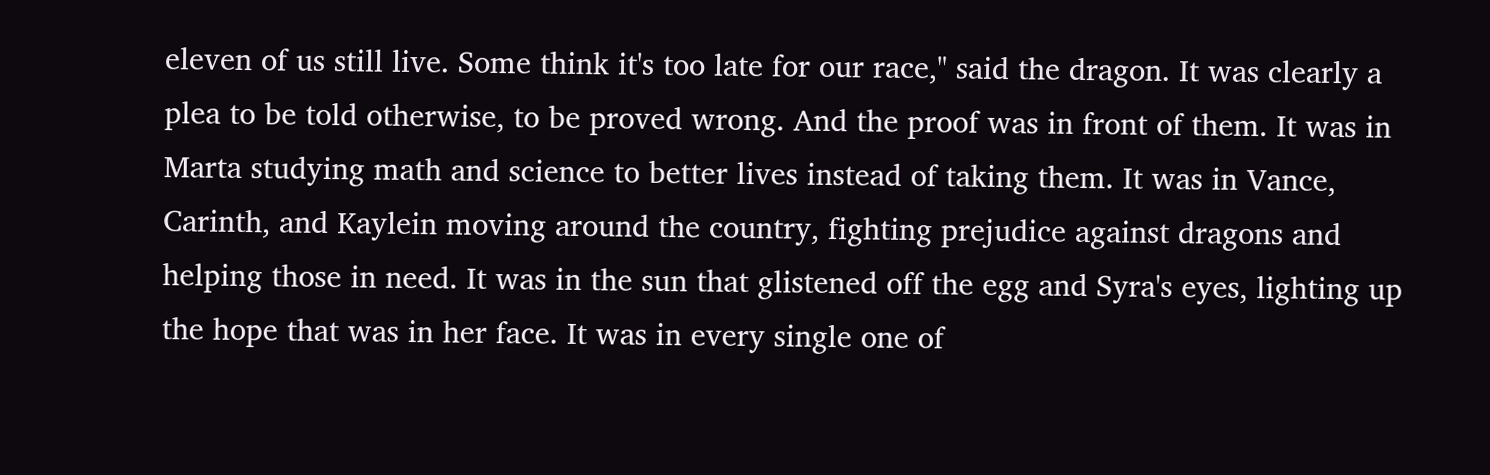eleven of us still live. Some think it's too late for our race," said the dragon. It was clearly a plea to be told otherwise, to be proved wrong. And the proof was in front of them. It was in Marta studying math and science to better lives instead of taking them. It was in Vance, Carinth, and Kaylein moving around the country, fighting prejudice against dragons and helping those in need. It was in the sun that glistened off the egg and Syra's eyes, lighting up the hope that was in her face. It was in every single one of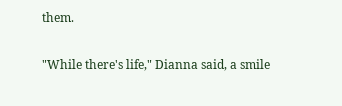them.

"While there's life," Dianna said, a smile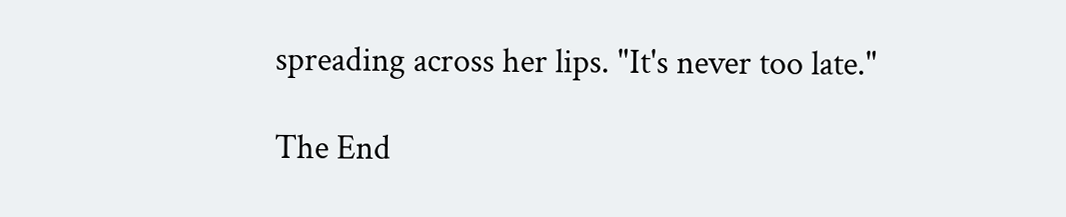spreading across her lips. "It's never too late."

The End